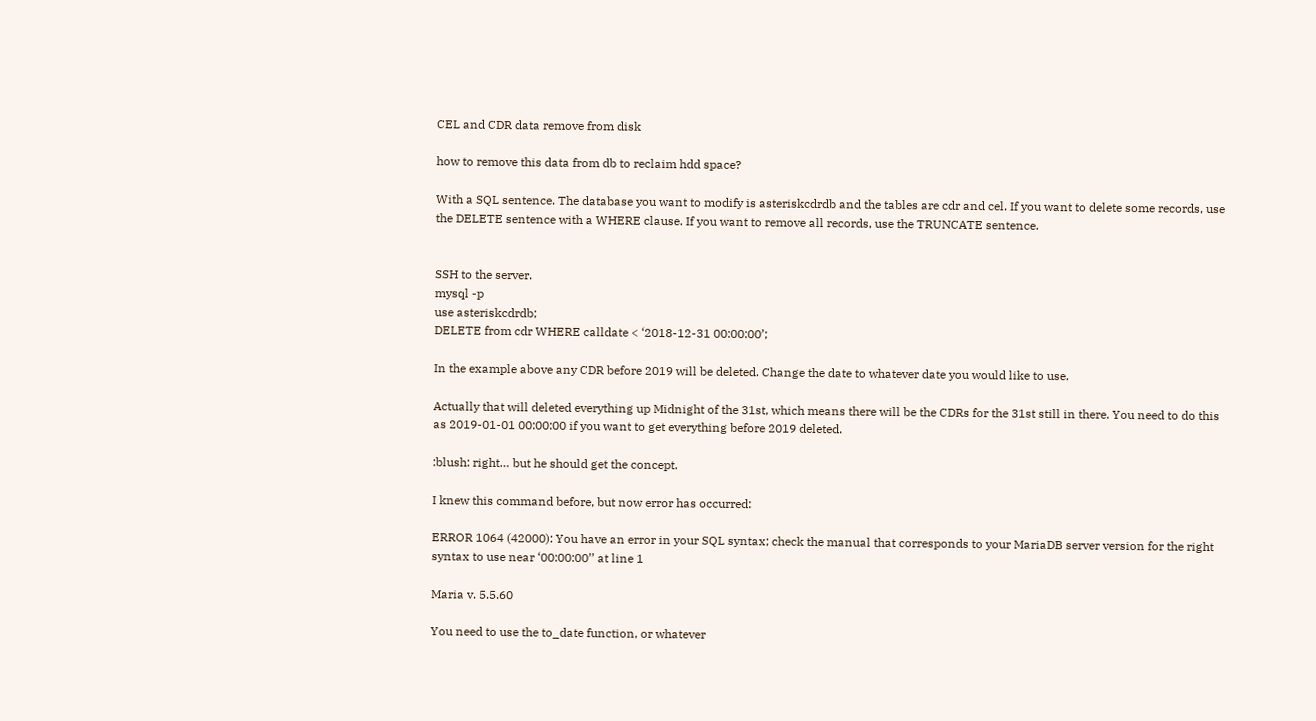CEL and CDR data remove from disk

how to remove this data from db to reclaim hdd space?

With a SQL sentence. The database you want to modify is asteriskcdrdb and the tables are cdr and cel. If you want to delete some records, use the DELETE sentence with a WHERE clause. If you want to remove all records, use the TRUNCATE sentence.


SSH to the server.
mysql -p
use asteriskcdrdb;
DELETE from cdr WHERE calldate < ‘2018-12-31 00:00:00’;

In the example above any CDR before 2019 will be deleted. Change the date to whatever date you would like to use.

Actually that will deleted everything up Midnight of the 31st, which means there will be the CDRs for the 31st still in there. You need to do this as 2019-01-01 00:00:00 if you want to get everything before 2019 deleted.

:blush: right… but he should get the concept.

I knew this command before, but now error has occurred:

ERROR 1064 (42000): You have an error in your SQL syntax; check the manual that corresponds to your MariaDB server version for the right syntax to use near ‘00:00:00’’ at line 1

Maria v. 5.5.60

You need to use the to_date function, or whatever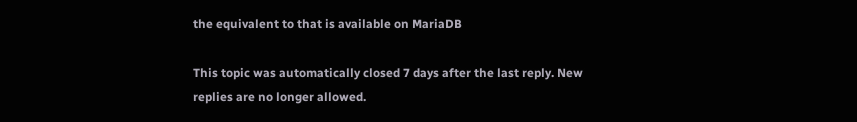the equivalent to that is available on MariaDB

This topic was automatically closed 7 days after the last reply. New replies are no longer allowed.